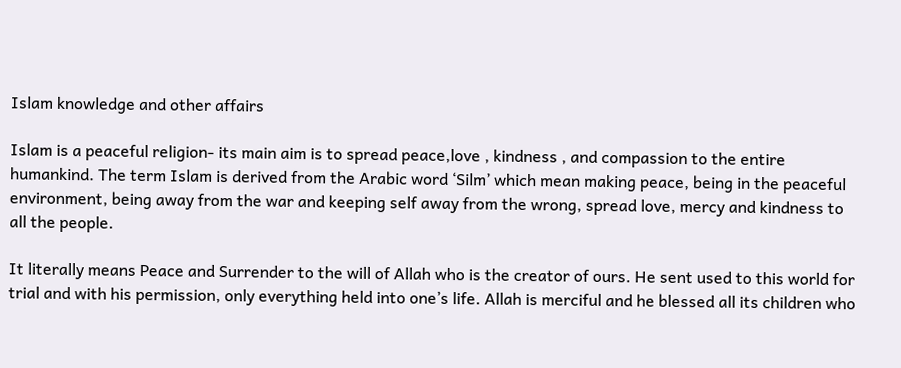Islam knowledge and other affairs

Islam is a peaceful religion- its main aim is to spread peace,love , kindness , and compassion to the entire humankind. The term Islam is derived from the Arabic word ‘Silm’ which mean making peace, being in the peaceful environment, being away from the war and keeping self away from the wrong, spread love, mercy and kindness to all the people.

It literally means Peace and Surrender to the will of Allah who is the creator of ours. He sent used to this world for trial and with his permission, only everything held into one’s life. Allah is merciful and he blessed all its children who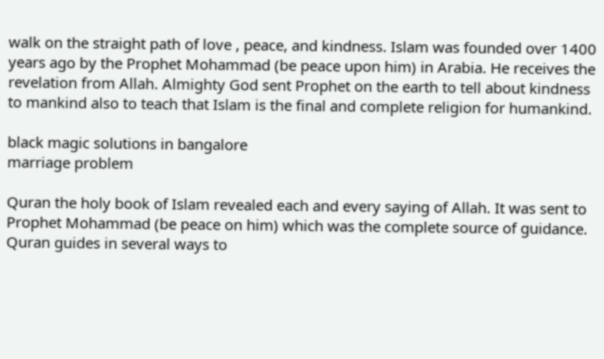walk on the straight path of love , peace, and kindness. Islam was founded over 1400 years ago by the Prophet Mohammad (be peace upon him) in Arabia. He receives the revelation from Allah. Almighty God sent Prophet on the earth to tell about kindness to mankind also to teach that Islam is the final and complete religion for humankind.

black magic solutions in bangalore
marriage problem

Quran the holy book of Islam revealed each and every saying of Allah. It was sent to Prophet Mohammad (be peace on him) which was the complete source of guidance. Quran guides in several ways to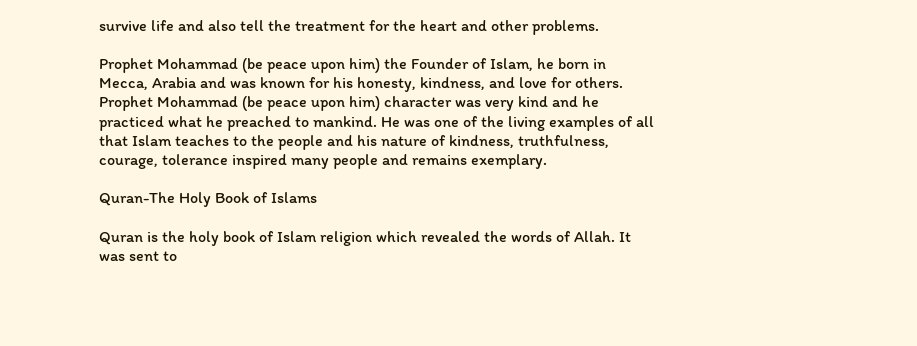survive life and also tell the treatment for the heart and other problems.

Prophet Mohammad (be peace upon him) the Founder of Islam, he born in Mecca, Arabia and was known for his honesty, kindness, and love for others. Prophet Mohammad (be peace upon him) character was very kind and he practiced what he preached to mankind. He was one of the living examples of all that Islam teaches to the people and his nature of kindness, truthfulness, courage, tolerance inspired many people and remains exemplary.

Quran-The Holy Book of Islams

Quran is the holy book of Islam religion which revealed the words of Allah. It was sent to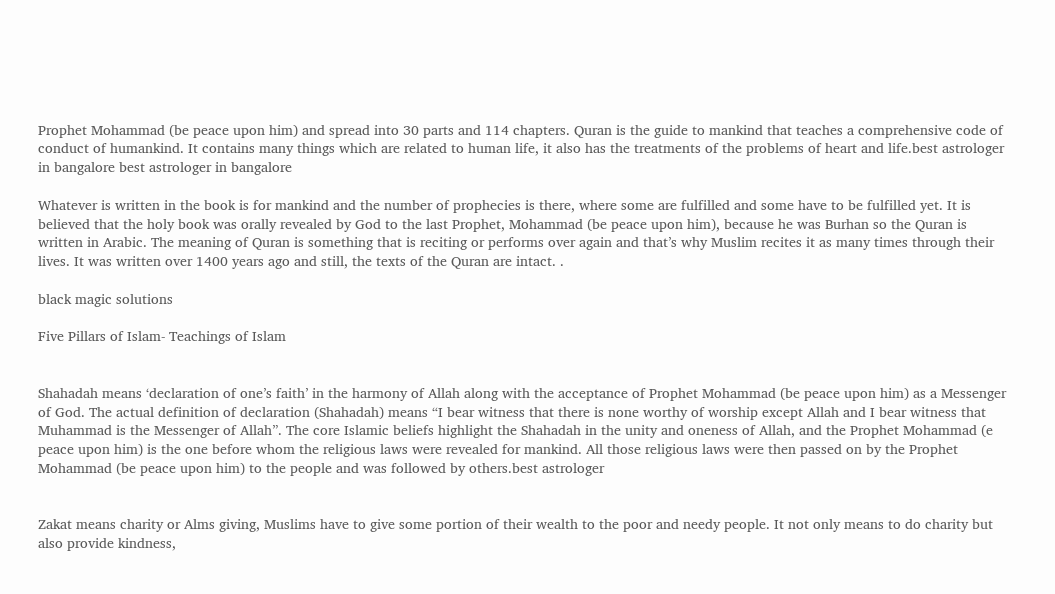Prophet Mohammad (be peace upon him) and spread into 30 parts and 114 chapters. Quran is the guide to mankind that teaches a comprehensive code of conduct of humankind. It contains many things which are related to human life, it also has the treatments of the problems of heart and life.best astrologer in bangalore best astrologer in bangalore

Whatever is written in the book is for mankind and the number of prophecies is there, where some are fulfilled and some have to be fulfilled yet. It is believed that the holy book was orally revealed by God to the last Prophet, Mohammad (be peace upon him), because he was Burhan so the Quran is written in Arabic. The meaning of Quran is something that is reciting or performs over again and that’s why Muslim recites it as many times through their lives. It was written over 1400 years ago and still, the texts of the Quran are intact. .

black magic solutions

Five Pillars of Islam- Teachings of Islam


Shahadah means ‘declaration of one’s faith’ in the harmony of Allah along with the acceptance of Prophet Mohammad (be peace upon him) as a Messenger of God. The actual definition of declaration (Shahadah) means “I bear witness that there is none worthy of worship except Allah and I bear witness that Muhammad is the Messenger of Allah”. The core Islamic beliefs highlight the Shahadah in the unity and oneness of Allah, and the Prophet Mohammad (e peace upon him) is the one before whom the religious laws were revealed for mankind. All those religious laws were then passed on by the Prophet Mohammad (be peace upon him) to the people and was followed by others.best astrologer


Zakat means charity or Alms giving, Muslims have to give some portion of their wealth to the poor and needy people. It not only means to do charity but also provide kindness,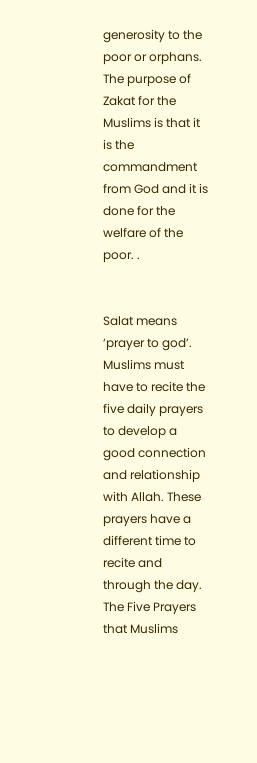generosity to the poor or orphans. The purpose of Zakat for the Muslims is that it is the commandment from God and it is done for the welfare of the poor. .


Salat means ‘prayer to god’. Muslims must have to recite the five daily prayers to develop a good connection and relationship with Allah. These prayers have a different time to recite and through the day. The Five Prayers that Muslims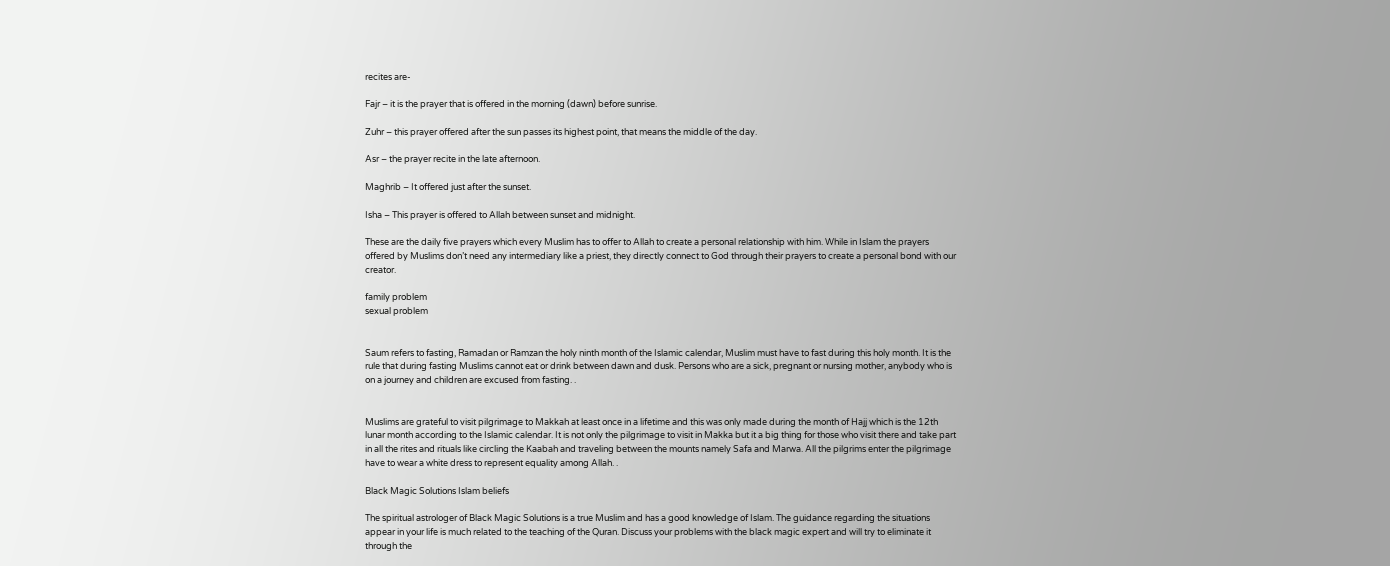recites are-

Fajr – it is the prayer that is offered in the morning (dawn) before sunrise.

Zuhr – this prayer offered after the sun passes its highest point, that means the middle of the day.

Asr – the prayer recite in the late afternoon.

Maghrib – It offered just after the sunset.

Isha – This prayer is offered to Allah between sunset and midnight.

These are the daily five prayers which every Muslim has to offer to Allah to create a personal relationship with him. While in Islam the prayers offered by Muslims don’t need any intermediary like a priest, they directly connect to God through their prayers to create a personal bond with our creator.

family problem
sexual problem


Saum refers to fasting, Ramadan or Ramzan the holy ninth month of the Islamic calendar, Muslim must have to fast during this holy month. It is the rule that during fasting Muslims cannot eat or drink between dawn and dusk. Persons who are a sick, pregnant or nursing mother, anybody who is on a journey and children are excused from fasting. .


Muslims are grateful to visit pilgrimage to Makkah at least once in a lifetime and this was only made during the month of Hajj which is the 12th lunar month according to the Islamic calendar. It is not only the pilgrimage to visit in Makka but it a big thing for those who visit there and take part in all the rites and rituals like circling the Kaabah and traveling between the mounts namely Safa and Marwa. All the pilgrims enter the pilgrimage have to wear a white dress to represent equality among Allah. .

Black Magic Solutions Islam beliefs

The spiritual astrologer of Black Magic Solutions is a true Muslim and has a good knowledge of Islam. The guidance regarding the situations appear in your life is much related to the teaching of the Quran. Discuss your problems with the black magic expert and will try to eliminate it through the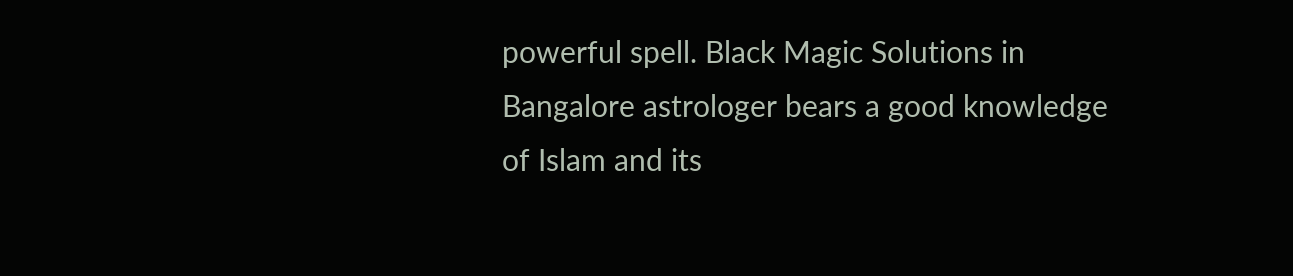powerful spell. Black Magic Solutions in Bangalore astrologer bears a good knowledge of Islam and its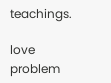teachings.

love problem